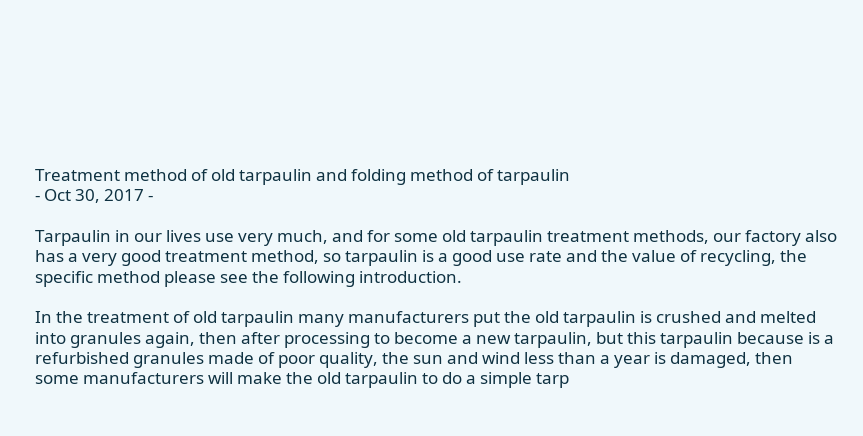Treatment method of old tarpaulin and folding method of tarpaulin
- Oct 30, 2017 -

Tarpaulin in our lives use very much, and for some old tarpaulin treatment methods, our factory also has a very good treatment method, so tarpaulin is a good use rate and the value of recycling, the specific method please see the following introduction.

In the treatment of old tarpaulin many manufacturers put the old tarpaulin is crushed and melted into granules again, then after processing to become a new tarpaulin, but this tarpaulin because is a refurbished granules made of poor quality, the sun and wind less than a year is damaged, then some manufacturers will make the old tarpaulin to do a simple tarp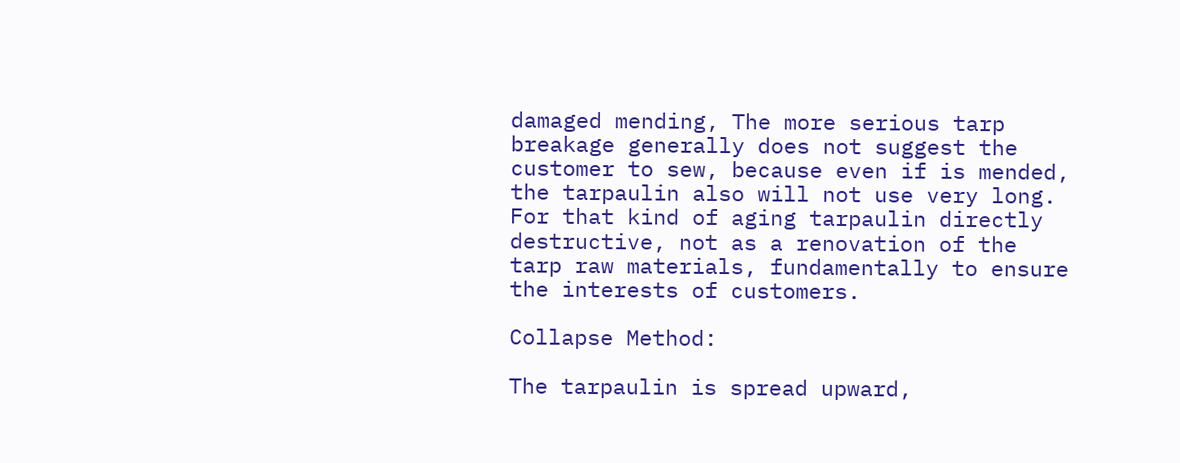damaged mending, The more serious tarp breakage generally does not suggest the customer to sew, because even if is mended, the tarpaulin also will not use very long. For that kind of aging tarpaulin directly destructive, not as a renovation of the tarp raw materials, fundamentally to ensure the interests of customers.

Collapse Method:

The tarpaulin is spread upward,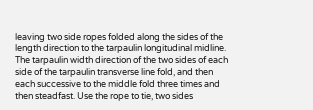leaving two side ropes folded along the sides of the length direction to the tarpaulin longitudinal midline. The tarpaulin width direction of the two sides of each side of the tarpaulin transverse line fold, and then each successive to the middle fold three times and then steadfast. Use the rope to tie, two sides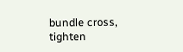bundle cross, tighten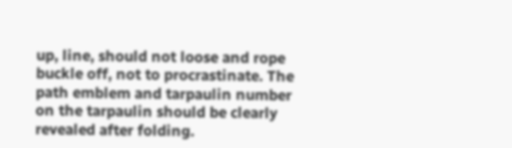up, line, should not loose and rope buckle off, not to procrastinate. The path emblem and tarpaulin number on the tarpaulin should be clearly revealed after folding.